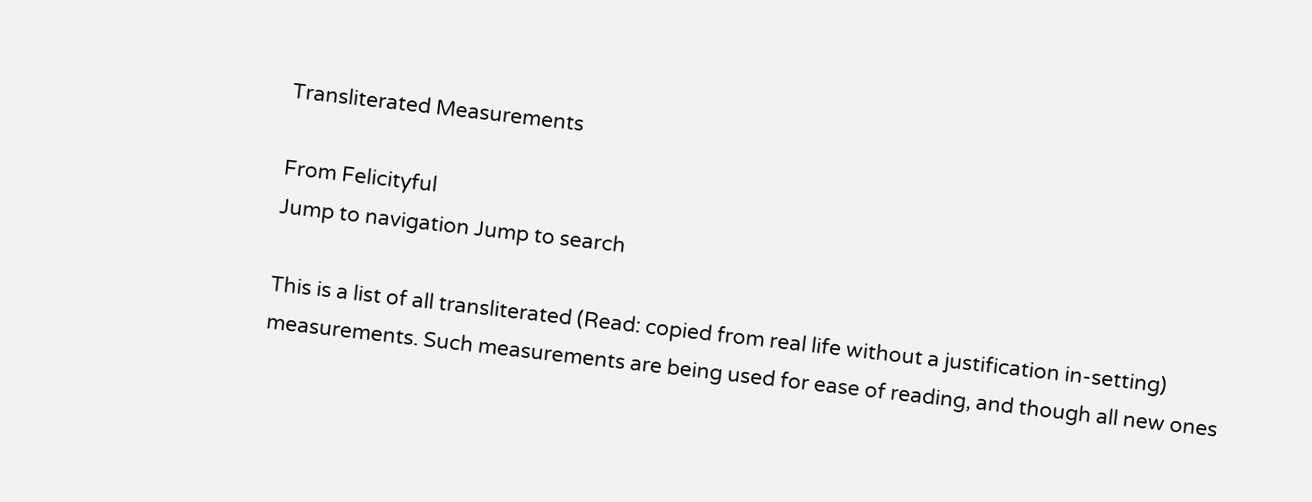Transliterated Measurements

From Felicityful
Jump to navigation Jump to search

This is a list of all transliterated (Read: copied from real life without a justification in-setting) measurements. Such measurements are being used for ease of reading, and though all new ones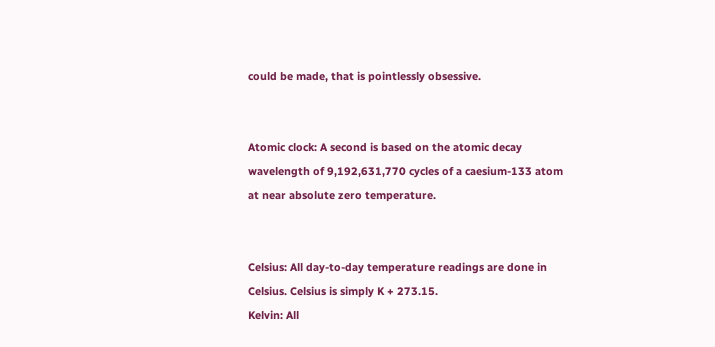could be made, that is pointlessly obsessive.


Atomic clock: A second is based on the atomic decay wavelength of 9,192,631,770 cycles of a caesium-133 atom at near absolute zero temperature.


Celsius: All day-to-day temperature readings are done in Celsius. Celsius is simply K + 273.15.
Kelvin: All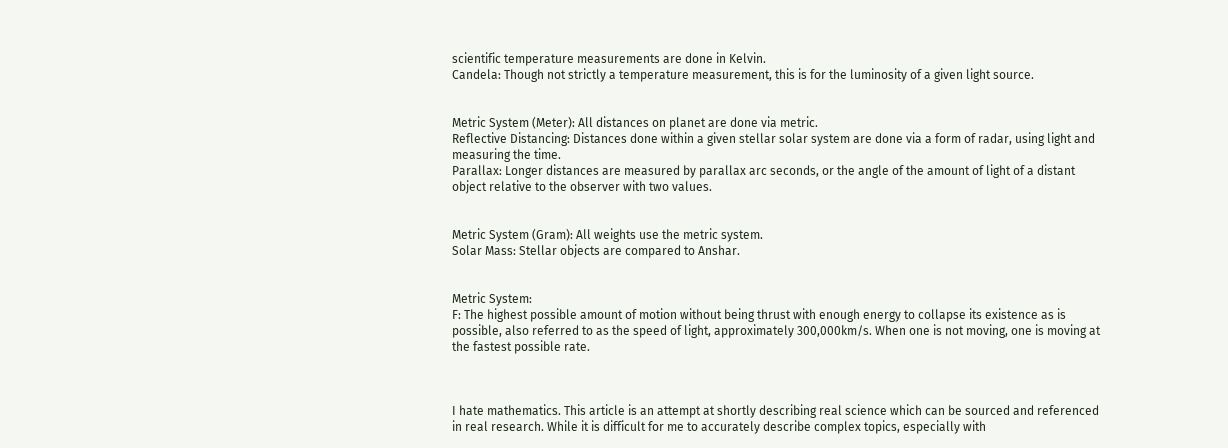scientific temperature measurements are done in Kelvin.
Candela: Though not strictly a temperature measurement, this is for the luminosity of a given light source.


Metric System (Meter): All distances on planet are done via metric.
Reflective Distancing: Distances done within a given stellar solar system are done via a form of radar, using light and measuring the time.
Parallax: Longer distances are measured by parallax arc seconds, or the angle of the amount of light of a distant object relative to the observer with two values.


Metric System (Gram): All weights use the metric system.
Solar Mass: Stellar objects are compared to Anshar.


Metric System:
F: The highest possible amount of motion without being thrust with enough energy to collapse its existence as is possible, also referred to as the speed of light, approximately 300,000km/s. When one is not moving, one is moving at the fastest possible rate.



I hate mathematics. This article is an attempt at shortly describing real science which can be sourced and referenced in real research. While it is difficult for me to accurately describe complex topics, especially with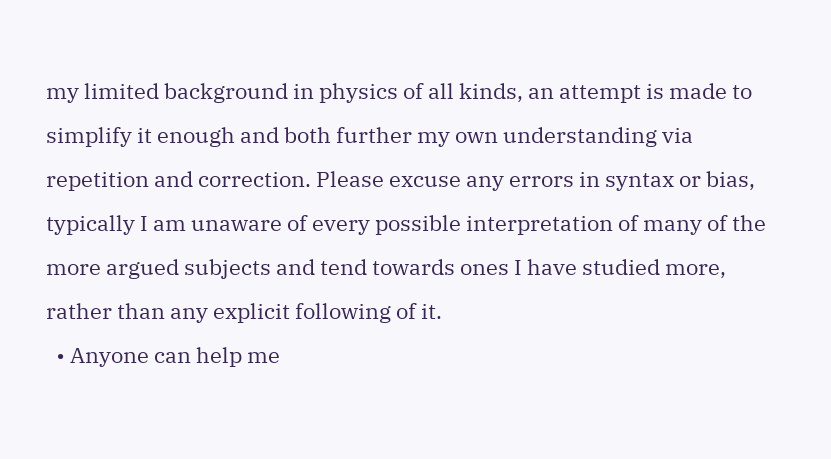my limited background in physics of all kinds, an attempt is made to simplify it enough and both further my own understanding via repetition and correction. Please excuse any errors in syntax or bias, typically I am unaware of every possible interpretation of many of the more argued subjects and tend towards ones I have studied more, rather than any explicit following of it.
  • Anyone can help me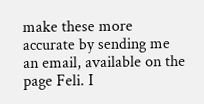make these more accurate by sending me an email, available on the page Feli. I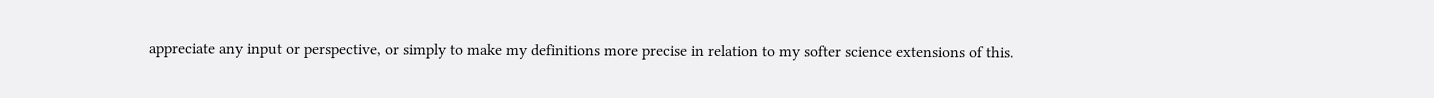appreciate any input or perspective, or simply to make my definitions more precise in relation to my softer science extensions of this.